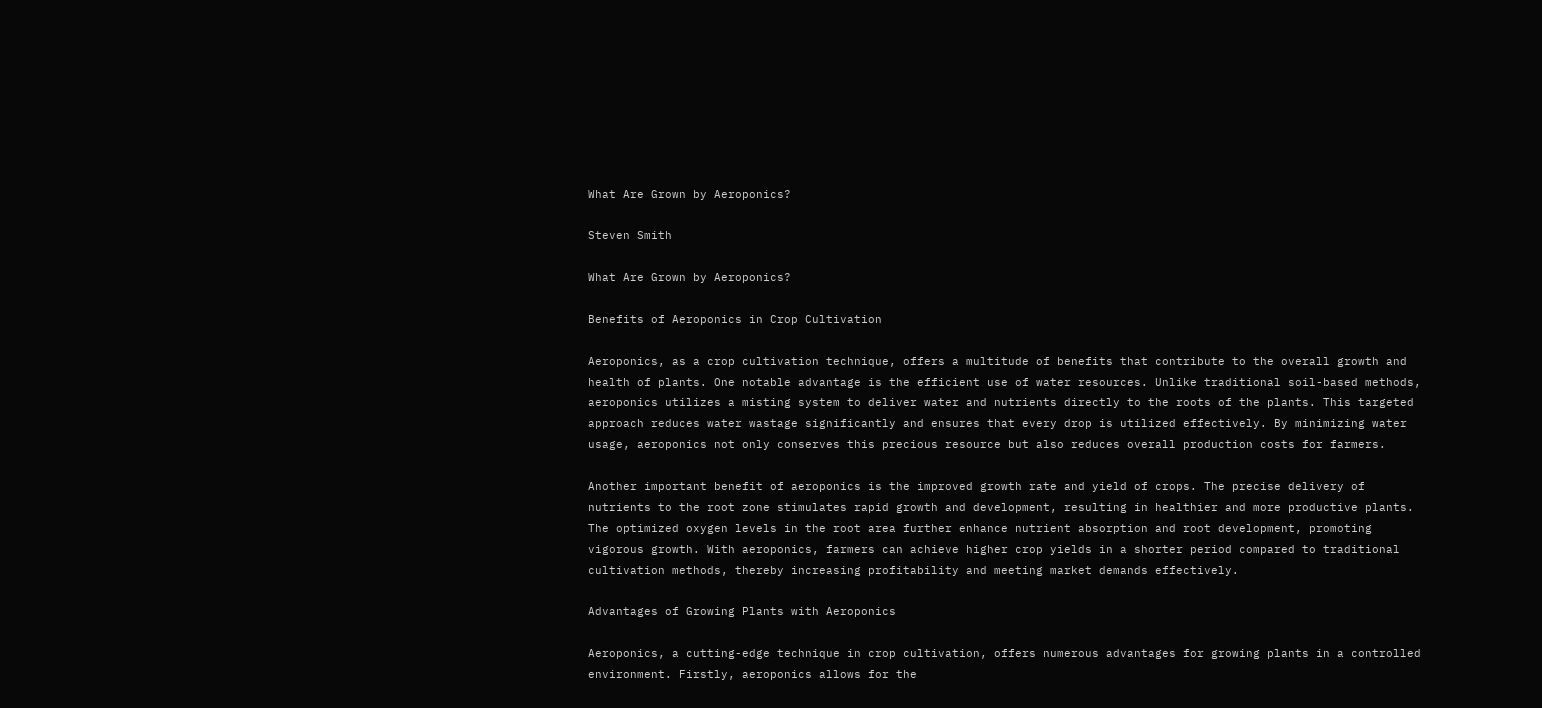What Are Grown by Aeroponics?

Steven Smith

What Are Grown by Aeroponics?

Benefits of Aeroponics in Crop Cultivation

Aeroponics, as a crop cultivation technique, offers a multitude of benefits that contribute to the overall growth and health of plants. One notable advantage is the efficient use of water resources. Unlike traditional soil-based methods, aeroponics utilizes a misting system to deliver water and nutrients directly to the roots of the plants. This targeted approach reduces water wastage significantly and ensures that every drop is utilized effectively. By minimizing water usage, aeroponics not only conserves this precious resource but also reduces overall production costs for farmers.

Another important benefit of aeroponics is the improved growth rate and yield of crops. The precise delivery of nutrients to the root zone stimulates rapid growth and development, resulting in healthier and more productive plants. The optimized oxygen levels in the root area further enhance nutrient absorption and root development, promoting vigorous growth. With aeroponics, farmers can achieve higher crop yields in a shorter period compared to traditional cultivation methods, thereby increasing profitability and meeting market demands effectively.

Advantages of Growing Plants with Aeroponics

Aeroponics, a cutting-edge technique in crop cultivation, offers numerous advantages for growing plants in a controlled environment. Firstly, aeroponics allows for the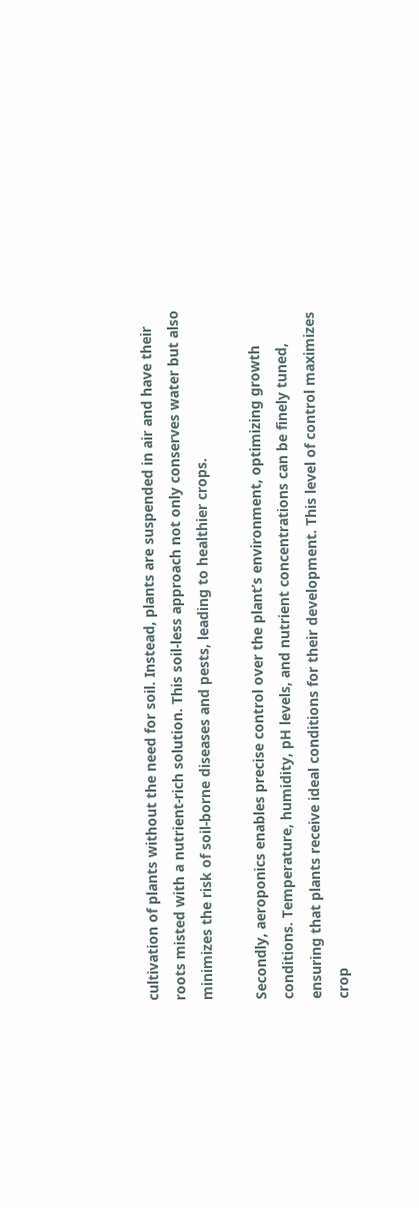cultivation of plants without the need for soil. Instead, plants are suspended in air and have their roots misted with a nutrient-rich solution. This soil-less approach not only conserves water but also minimizes the risk of soil-borne diseases and pests, leading to healthier crops.

Secondly, aeroponics enables precise control over the plant’s environment, optimizing growth conditions. Temperature, humidity, pH levels, and nutrient concentrations can be finely tuned, ensuring that plants receive ideal conditions for their development. This level of control maximizes crop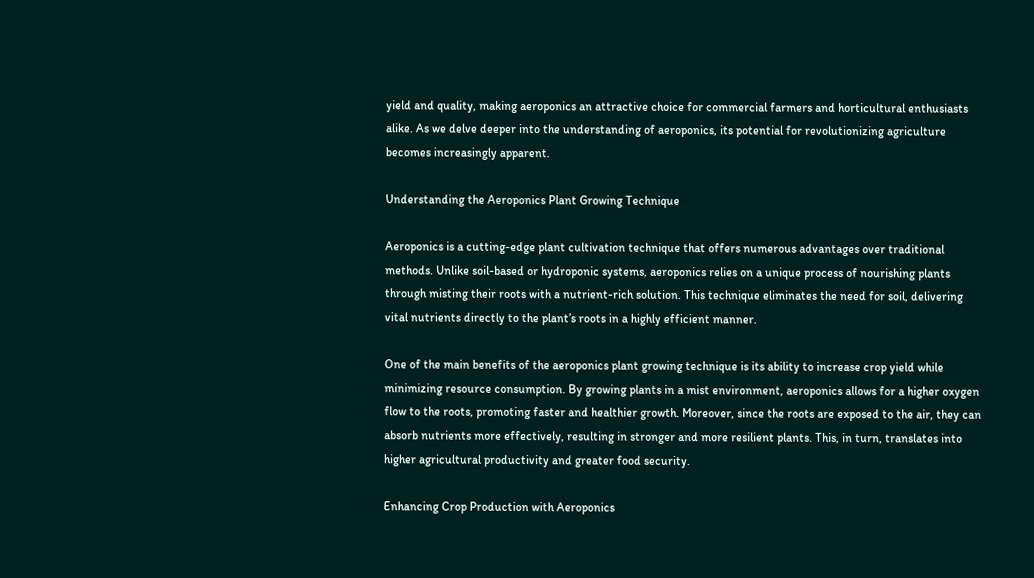yield and quality, making aeroponics an attractive choice for commercial farmers and horticultural enthusiasts alike. As we delve deeper into the understanding of aeroponics, its potential for revolutionizing agriculture becomes increasingly apparent.

Understanding the Aeroponics Plant Growing Technique

Aeroponics is a cutting-edge plant cultivation technique that offers numerous advantages over traditional methods. Unlike soil-based or hydroponic systems, aeroponics relies on a unique process of nourishing plants through misting their roots with a nutrient-rich solution. This technique eliminates the need for soil, delivering vital nutrients directly to the plant’s roots in a highly efficient manner.

One of the main benefits of the aeroponics plant growing technique is its ability to increase crop yield while minimizing resource consumption. By growing plants in a mist environment, aeroponics allows for a higher oxygen flow to the roots, promoting faster and healthier growth. Moreover, since the roots are exposed to the air, they can absorb nutrients more effectively, resulting in stronger and more resilient plants. This, in turn, translates into higher agricultural productivity and greater food security.

Enhancing Crop Production with Aeroponics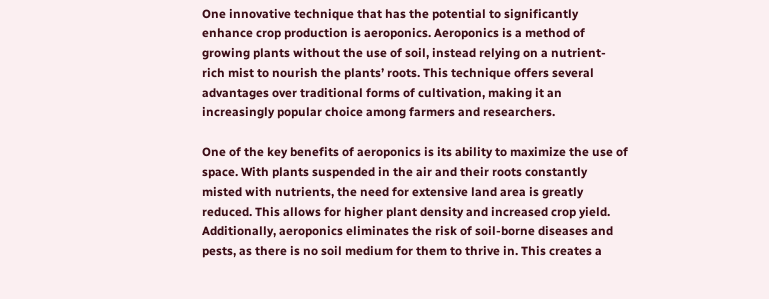One innovative technique that has the potential to significantly enhance crop production is aeroponics. Aeroponics is a method of growing plants without the use of soil, instead relying on a nutrient-rich mist to nourish the plants’ roots. This technique offers several advantages over traditional forms of cultivation, making it an increasingly popular choice among farmers and researchers.

One of the key benefits of aeroponics is its ability to maximize the use of space. With plants suspended in the air and their roots constantly misted with nutrients, the need for extensive land area is greatly reduced. This allows for higher plant density and increased crop yield. Additionally, aeroponics eliminates the risk of soil-borne diseases and pests, as there is no soil medium for them to thrive in. This creates a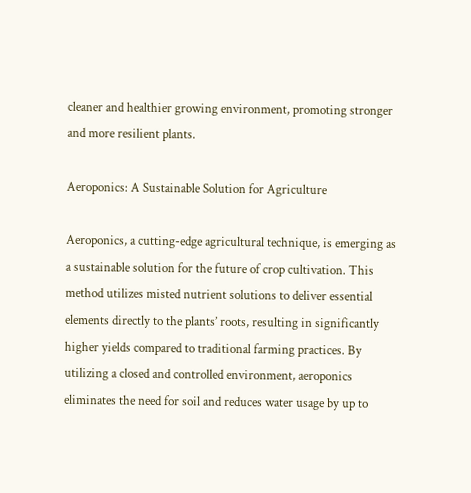cleaner and healthier growing environment, promoting stronger and more resilient plants.

Aeroponics: A Sustainable Solution for Agriculture

Aeroponics, a cutting-edge agricultural technique, is emerging as a sustainable solution for the future of crop cultivation. This method utilizes misted nutrient solutions to deliver essential elements directly to the plants’ roots, resulting in significantly higher yields compared to traditional farming practices. By utilizing a closed and controlled environment, aeroponics eliminates the need for soil and reduces water usage by up to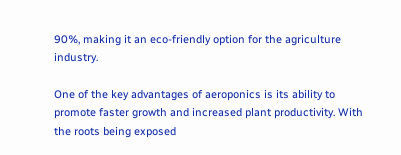90%, making it an eco-friendly option for the agriculture industry.

One of the key advantages of aeroponics is its ability to promote faster growth and increased plant productivity. With the roots being exposed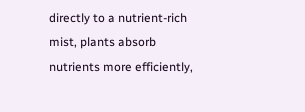directly to a nutrient-rich mist, plants absorb nutrients more efficiently,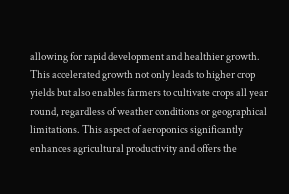allowing for rapid development and healthier growth. This accelerated growth not only leads to higher crop yields but also enables farmers to cultivate crops all year round, regardless of weather conditions or geographical limitations. This aspect of aeroponics significantly enhances agricultural productivity and offers the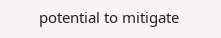potential to mitigate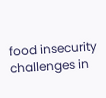food insecurity challenges in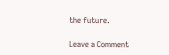the future.

Leave a Comment